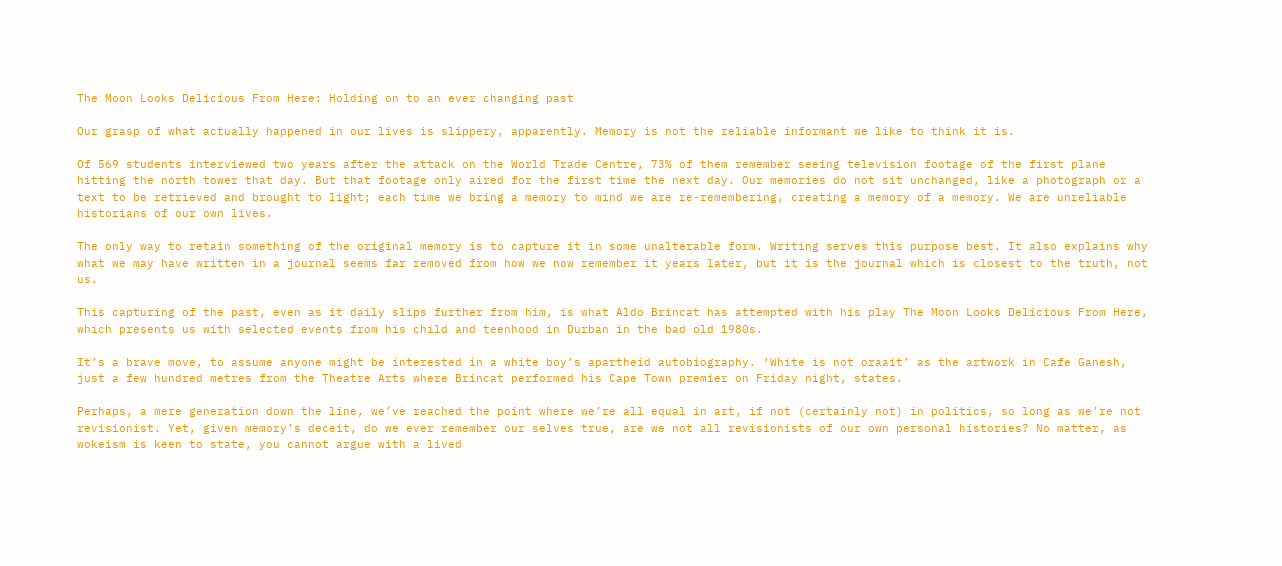The Moon Looks Delicious From Here: Holding on to an ever changing past

Our grasp of what actually happened in our lives is slippery, apparently. Memory is not the reliable informant we like to think it is.

Of 569 students interviewed two years after the attack on the World Trade Centre, 73% of them remember seeing television footage of the first plane hitting the north tower that day. But that footage only aired for the first time the next day. Our memories do not sit unchanged, like a photograph or a text to be retrieved and brought to light; each time we bring a memory to mind we are re-remembering, creating a memory of a memory. We are unreliable historians of our own lives.

The only way to retain something of the original memory is to capture it in some unalterable form. Writing serves this purpose best. It also explains why what we may have written in a journal seems far removed from how we now remember it years later, but it is the journal which is closest to the truth, not us.

This capturing of the past, even as it daily slips further from him, is what Aldo Brincat has attempted with his play The Moon Looks Delicious From Here, which presents us with selected events from his child and teenhood in Durban in the bad old 1980s.

It’s a brave move, to assume anyone might be interested in a white boy’s apartheid autobiography. ‘White is not oraait’ as the artwork in Cafe Ganesh, just a few hundred metres from the Theatre Arts where Brincat performed his Cape Town premier on Friday night, states.

Perhaps, a mere generation down the line, we’ve reached the point where we’re all equal in art, if not (certainly not) in politics, so long as we’re not revisionist. Yet, given memory’s deceit, do we ever remember our selves true, are we not all revisionists of our own personal histories? No matter, as wokeism is keen to state, you cannot argue with a lived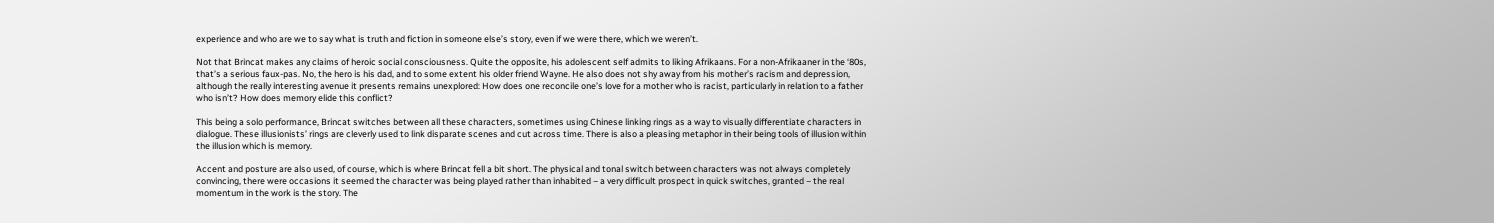experience and who are we to say what is truth and fiction in someone else’s story, even if we were there, which we weren’t.

Not that Brincat makes any claims of heroic social consciousness. Quite the opposite, his adolescent self admits to liking Afrikaans. For a non-Afrikaaner in the ‘80s, that’s a serious faux-pas. No, the hero is his dad, and to some extent his older friend Wayne. He also does not shy away from his mother’s racism and depression, although the really interesting avenue it presents remains unexplored: How does one reconcile one’s love for a mother who is racist, particularly in relation to a father who isn’t? How does memory elide this conflict?

This being a solo performance, Brincat switches between all these characters, sometimes using Chinese linking rings as a way to visually differentiate characters in dialogue. These illusionists’ rings are cleverly used to link disparate scenes and cut across time. There is also a pleasing metaphor in their being tools of illusion within the illusion which is memory.

Accent and posture are also used, of course, which is where Brincat fell a bit short. The physical and tonal switch between characters was not always completely convincing, there were occasions it seemed the character was being played rather than inhabited – a very difficult prospect in quick switches, granted – the real momentum in the work is the story. The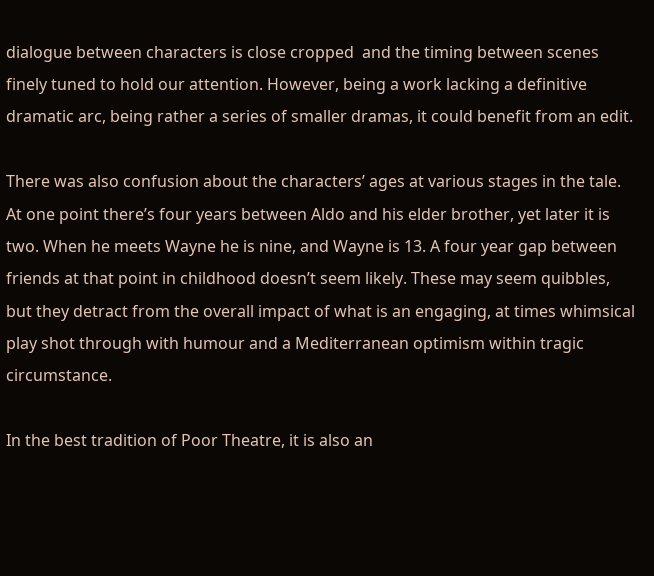dialogue between characters is close cropped  and the timing between scenes finely tuned to hold our attention. However, being a work lacking a definitive dramatic arc, being rather a series of smaller dramas, it could benefit from an edit.

There was also confusion about the characters’ ages at various stages in the tale. At one point there’s four years between Aldo and his elder brother, yet later it is two. When he meets Wayne he is nine, and Wayne is 13. A four year gap between friends at that point in childhood doesn’t seem likely. These may seem quibbles, but they detract from the overall impact of what is an engaging, at times whimsical play shot through with humour and a Mediterranean optimism within tragic circumstance.

In the best tradition of Poor Theatre, it is also an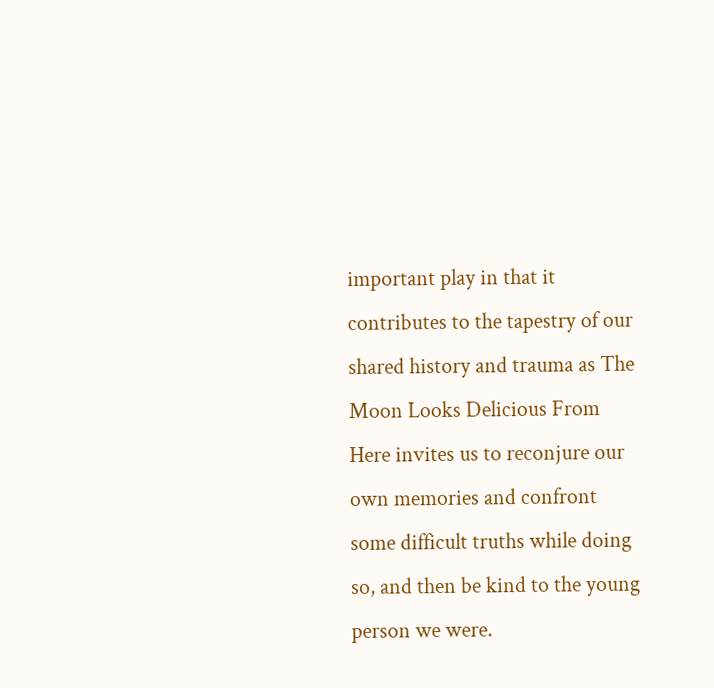important play in that it contributes to the tapestry of our shared history and trauma as The Moon Looks Delicious From Here invites us to reconjure our own memories and confront some difficult truths while doing so, and then be kind to the young person we were.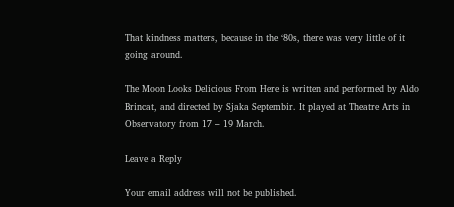That kindness matters, because in the ‘80s, there was very little of it going around.

The Moon Looks Delicious From Here is written and performed by Aldo Brincat, and directed by Sjaka Septembir. It played at Theatre Arts in Observatory from 17 – 19 March.

Leave a Reply

Your email address will not be published.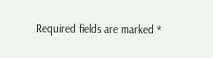Required fields are marked *